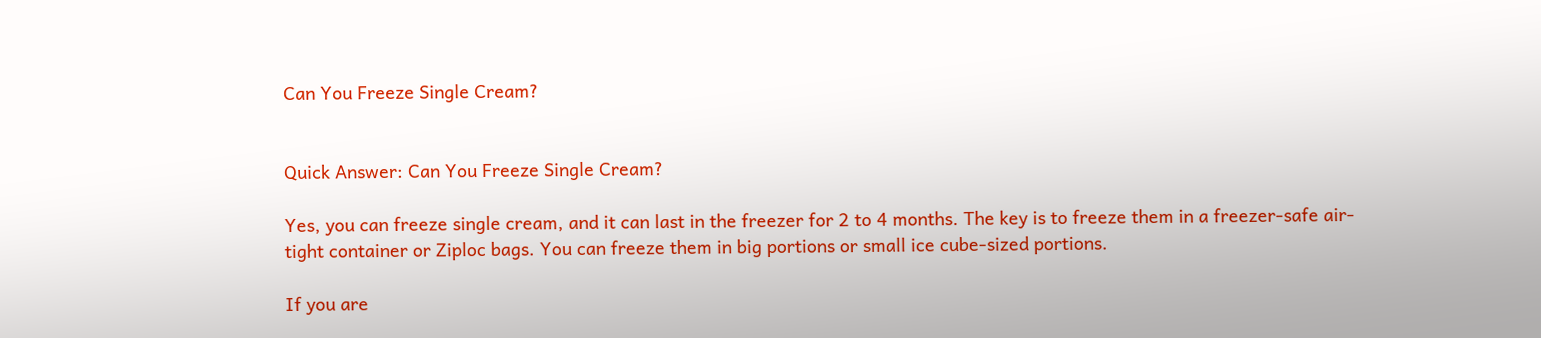Can You Freeze Single Cream?


Quick Answer: Can You Freeze Single Cream?

Yes, you can freeze single cream, and it can last in the freezer for 2 to 4 months. The key is to freeze them in a freezer-safe air-tight container or Ziploc bags. You can freeze them in big portions or small ice cube-sized portions.

If you are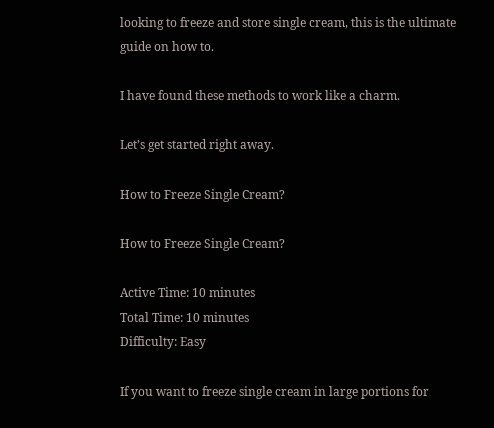looking to freeze and store single cream, this is the ultimate guide on how to.

I have found these methods to work like a charm.

Let’s get started right away.

How to Freeze Single Cream?

How to Freeze Single Cream?

Active Time: 10 minutes
Total Time: 10 minutes
Difficulty: Easy

If you want to freeze single cream in large portions for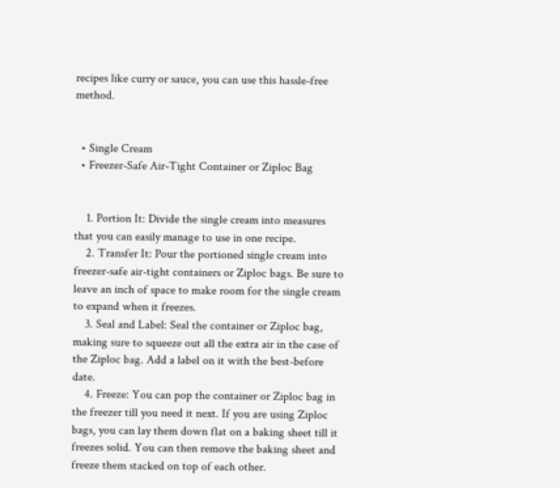recipes like curry or sauce, you can use this hassle-free method.


  • Single Cream
  • Freezer-Safe Air-Tight Container or Ziploc Bag


    1. Portion It: Divide the single cream into measures that you can easily manage to use in one recipe.
    2. Transfer It: Pour the portioned single cream into freezer-safe air-tight containers or Ziploc bags. Be sure to leave an inch of space to make room for the single cream to expand when it freezes.
    3. Seal and Label: Seal the container or Ziploc bag, making sure to squeeze out all the extra air in the case of the Ziploc bag. Add a label on it with the best-before date.
    4. Freeze: You can pop the container or Ziploc bag in the freezer till you need it next. If you are using Ziploc bags, you can lay them down flat on a baking sheet till it freezes solid. You can then remove the baking sheet and freeze them stacked on top of each other.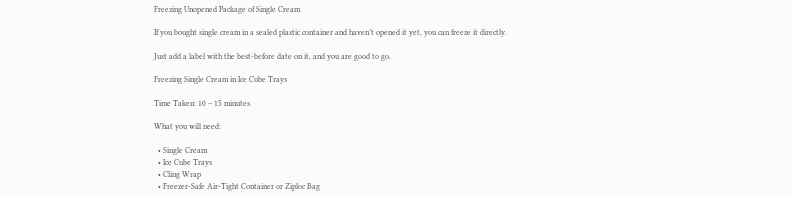Freezing Unopened Package of Single Cream

If you bought single cream in a sealed plastic container and haven’t opened it yet, you can freeze it directly.

Just add a label with the best-before date on it, and you are good to go.

Freezing Single Cream in Ice Cube Trays

Time Taken: 10 – 15 minutes

What you will need:

  • Single Cream
  • Ice Cube Trays
  • Cling Wrap
  • Freezer-Safe Air-Tight Container or Ziploc Bag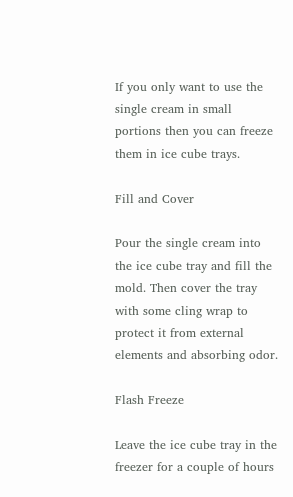If you only want to use the single cream in small portions then you can freeze them in ice cube trays.

Fill and Cover

Pour the single cream into the ice cube tray and fill the mold. Then cover the tray with some cling wrap to protect it from external elements and absorbing odor.

Flash Freeze

Leave the ice cube tray in the freezer for a couple of hours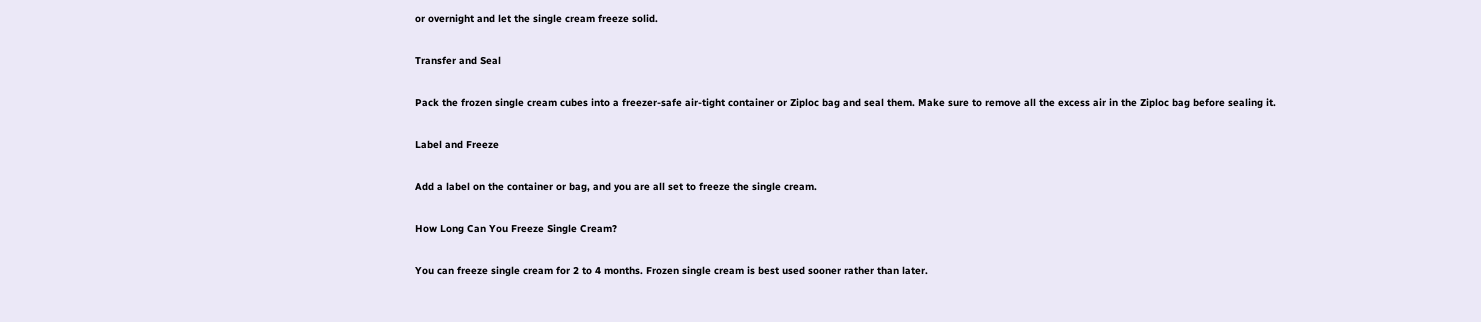or overnight and let the single cream freeze solid.

Transfer and Seal

Pack the frozen single cream cubes into a freezer-safe air-tight container or Ziploc bag and seal them. Make sure to remove all the excess air in the Ziploc bag before sealing it.

Label and Freeze

Add a label on the container or bag, and you are all set to freeze the single cream.

How Long Can You Freeze Single Cream?

You can freeze single cream for 2 to 4 months. Frozen single cream is best used sooner rather than later.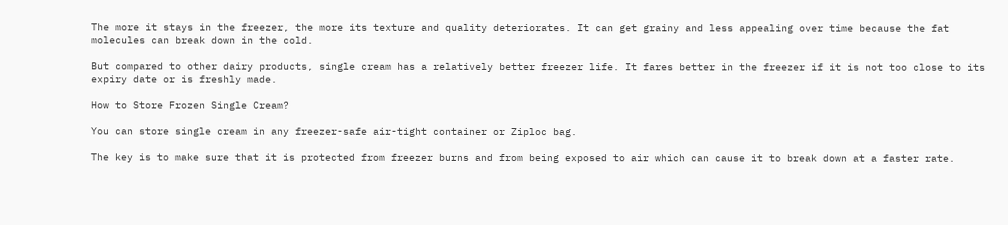The more it stays in the freezer, the more its texture and quality deteriorates. It can get grainy and less appealing over time because the fat molecules can break down in the cold.

But compared to other dairy products, single cream has a relatively better freezer life. It fares better in the freezer if it is not too close to its expiry date or is freshly made.

How to Store Frozen Single Cream?

You can store single cream in any freezer-safe air-tight container or Ziploc bag.

The key is to make sure that it is protected from freezer burns and from being exposed to air which can cause it to break down at a faster rate.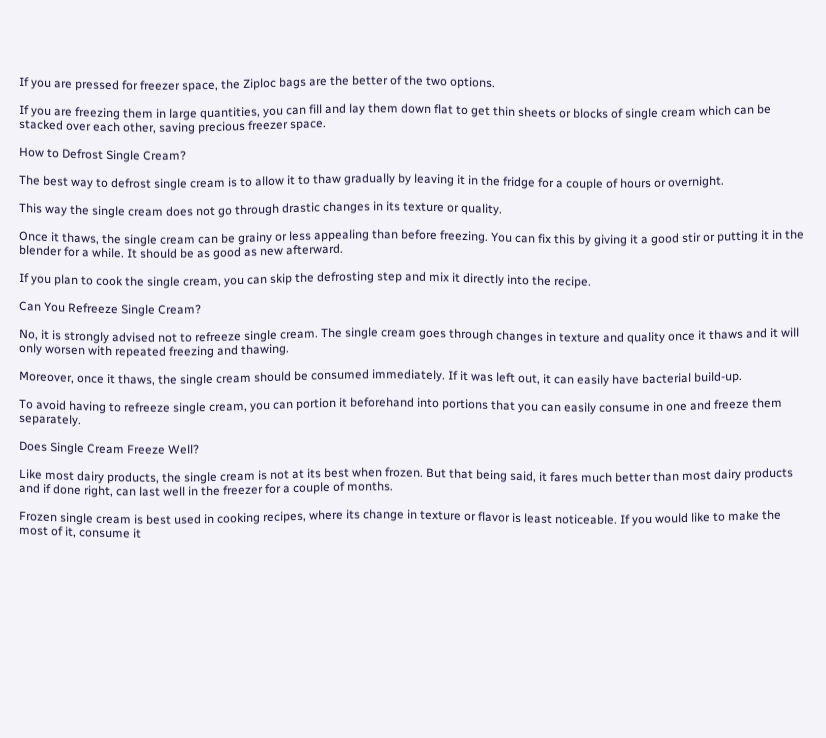If you are pressed for freezer space, the Ziploc bags are the better of the two options.

If you are freezing them in large quantities, you can fill and lay them down flat to get thin sheets or blocks of single cream which can be stacked over each other, saving precious freezer space.

How to Defrost Single Cream?

The best way to defrost single cream is to allow it to thaw gradually by leaving it in the fridge for a couple of hours or overnight.

This way the single cream does not go through drastic changes in its texture or quality.

Once it thaws, the single cream can be grainy or less appealing than before freezing. You can fix this by giving it a good stir or putting it in the blender for a while. It should be as good as new afterward.

If you plan to cook the single cream, you can skip the defrosting step and mix it directly into the recipe.

Can You Refreeze Single Cream?

No, it is strongly advised not to refreeze single cream. The single cream goes through changes in texture and quality once it thaws and it will only worsen with repeated freezing and thawing.

Moreover, once it thaws, the single cream should be consumed immediately. If it was left out, it can easily have bacterial build-up.

To avoid having to refreeze single cream, you can portion it beforehand into portions that you can easily consume in one and freeze them separately.

Does Single Cream Freeze Well?

Like most dairy products, the single cream is not at its best when frozen. But that being said, it fares much better than most dairy products and if done right, can last well in the freezer for a couple of months.

Frozen single cream is best used in cooking recipes, where its change in texture or flavor is least noticeable. If you would like to make the most of it, consume it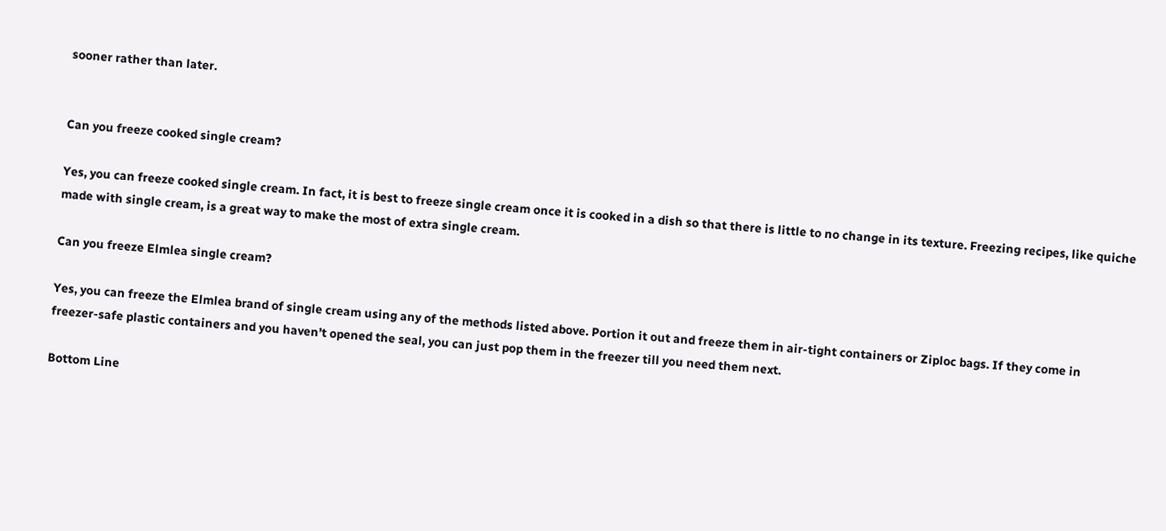sooner rather than later.


Can you freeze cooked single cream?

Yes, you can freeze cooked single cream. In fact, it is best to freeze single cream once it is cooked in a dish so that there is little to no change in its texture. Freezing recipes, like quiche made with single cream, is a great way to make the most of extra single cream.

Can you freeze Elmlea single cream?

Yes, you can freeze the Elmlea brand of single cream using any of the methods listed above. Portion it out and freeze them in air-tight containers or Ziploc bags. If they come in freezer-safe plastic containers and you haven’t opened the seal, you can just pop them in the freezer till you need them next.

Bottom Line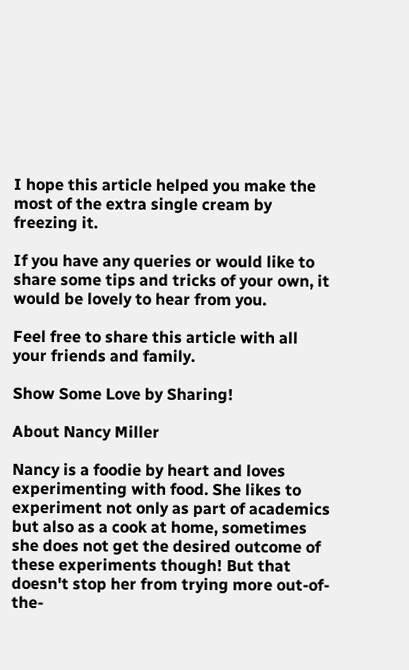I hope this article helped you make the most of the extra single cream by freezing it.

If you have any queries or would like to share some tips and tricks of your own, it would be lovely to hear from you.

Feel free to share this article with all your friends and family.

Show Some Love by Sharing!

About Nancy Miller

Nancy is a foodie by heart and loves experimenting with food. She likes to experiment not only as part of academics but also as a cook at home, sometimes she does not get the desired outcome of these experiments though! But that doesn't stop her from trying more out-of-the-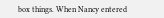box things. When Nancy entered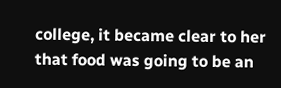college, it became clear to her that food was going to be an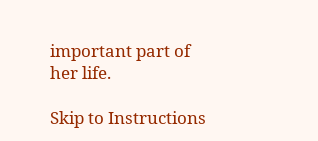important part of her life.

Skip to Instructions